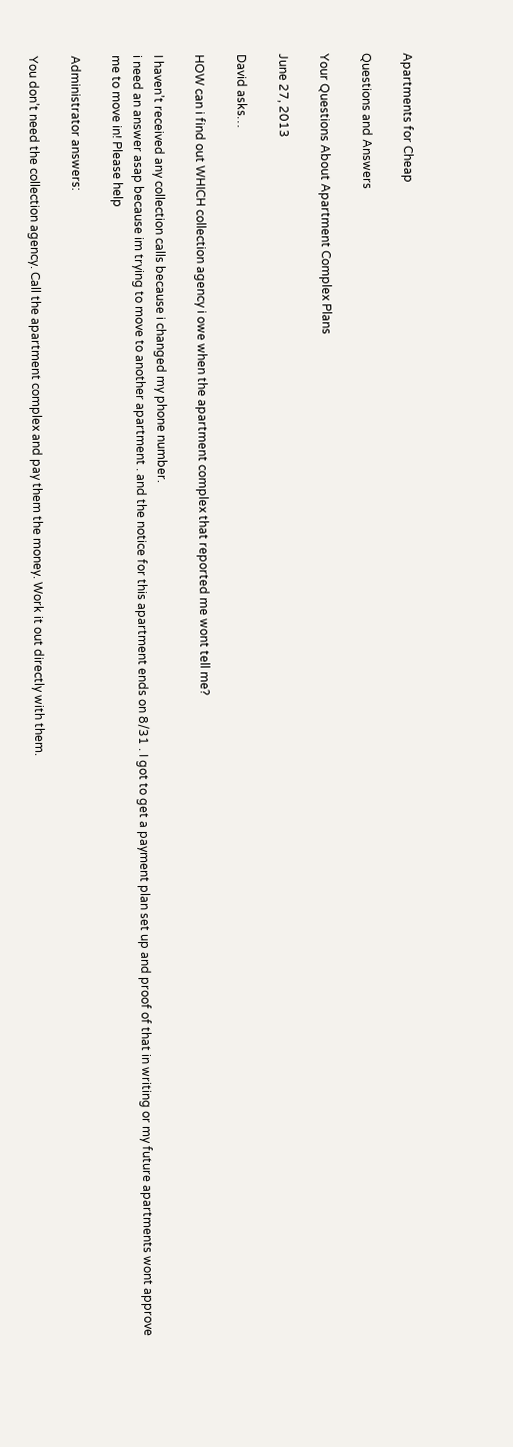Apartments for Cheap

Questions and Answers

Your Questions About Apartment Complex Plans

June 27, 2013

David asks…

HOW can i find out WHICH collection agency i owe when the apartment complex that reported me wont tell me?

I haven’t received any collection calls because i changed my phone number.
i need an answer asap because im trying to move to another apartment . and the notice for this apartment ends on 8/31 . I got to get a payment plan set up and proof of that in writing or my future apartments wont approve me to move in! Please help

Administrator answers:

You don’t need the collection agency. Call the apartment complex and pay them the money. Work it out directly with them.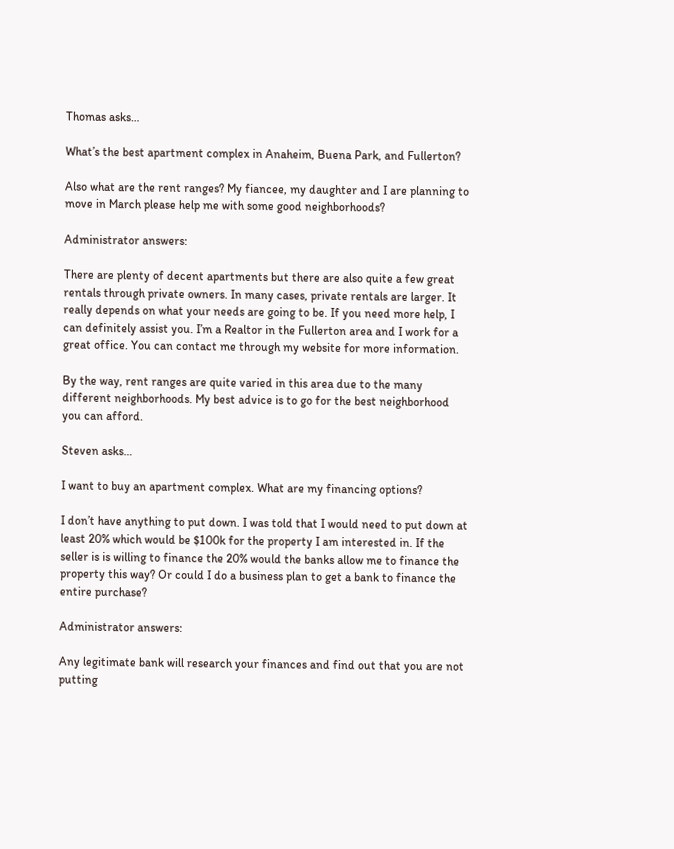Thomas asks…

What’s the best apartment complex in Anaheim, Buena Park, and Fullerton?

Also what are the rent ranges? My fiancee, my daughter and I are planning to move in March please help me with some good neighborhoods?

Administrator answers:

There are plenty of decent apartments but there are also quite a few great rentals through private owners. In many cases, private rentals are larger. It really depends on what your needs are going to be. If you need more help, I can definitely assist you. I’m a Realtor in the Fullerton area and I work for a great office. You can contact me through my website for more information.

By the way, rent ranges are quite varied in this area due to the many different neighborhoods. My best advice is to go for the best neighborhood you can afford.

Steven asks…

I want to buy an apartment complex. What are my financing options?

I don’t have anything to put down. I was told that I would need to put down at least 20% which would be $100k for the property I am interested in. If the seller is is willing to finance the 20% would the banks allow me to finance the property this way? Or could I do a business plan to get a bank to finance the entire purchase?

Administrator answers:

Any legitimate bank will research your finances and find out that you are not putting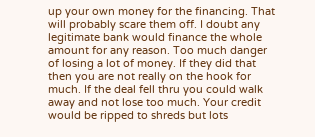up your own money for the financing. That will probably scare them off. I doubt any legitimate bank would finance the whole amount for any reason. Too much danger of losing a lot of money. If they did that then you are not really on the hook for much. If the deal fell thru you could walk away and not lose too much. Your credit would be ripped to shreds but lots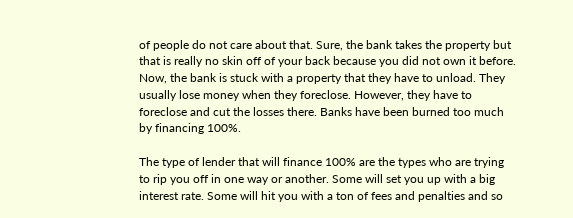of people do not care about that. Sure, the bank takes the property but that is really no skin off of your back because you did not own it before. Now, the bank is stuck with a property that they have to unload. They usually lose money when they foreclose. However, they have to foreclose and cut the losses there. Banks have been burned too much by financing 100%.

The type of lender that will finance 100% are the types who are trying to rip you off in one way or another. Some will set you up with a big interest rate. Some will hit you with a ton of fees and penalties and so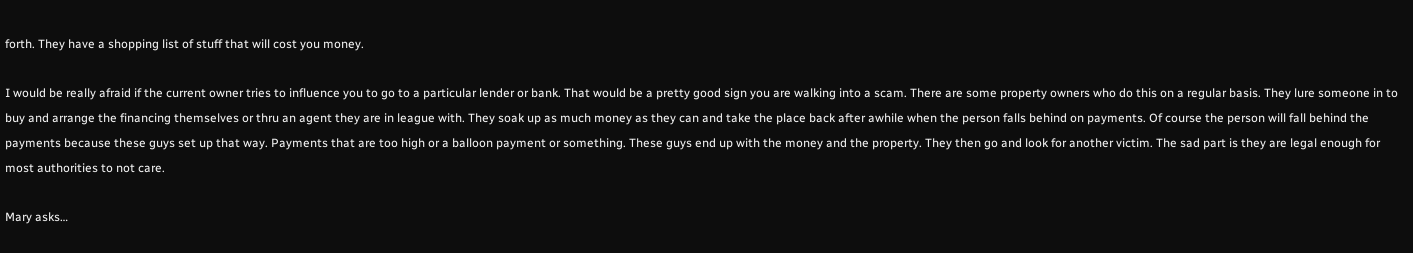forth. They have a shopping list of stuff that will cost you money.

I would be really afraid if the current owner tries to influence you to go to a particular lender or bank. That would be a pretty good sign you are walking into a scam. There are some property owners who do this on a regular basis. They lure someone in to buy and arrange the financing themselves or thru an agent they are in league with. They soak up as much money as they can and take the place back after awhile when the person falls behind on payments. Of course the person will fall behind the payments because these guys set up that way. Payments that are too high or a balloon payment or something. These guys end up with the money and the property. They then go and look for another victim. The sad part is they are legal enough for most authorities to not care.

Mary asks…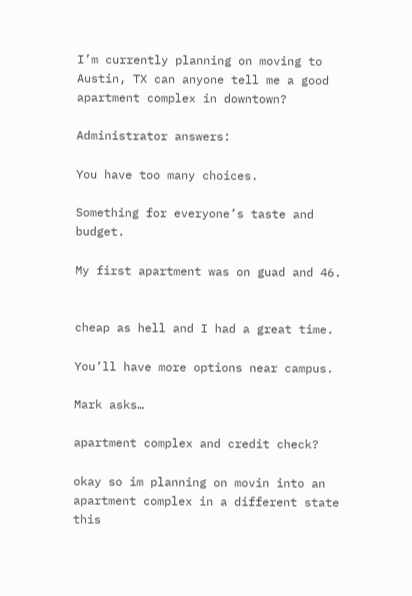I’m currently planning on moving to Austin, TX can anyone tell me a good apartment complex in downtown?

Administrator answers:

You have too many choices.

Something for everyone’s taste and budget.

My first apartment was on guad and 46.


cheap as hell and I had a great time.

You’ll have more options near campus.

Mark asks…

apartment complex and credit check?

okay so im planning on movin into an apartment complex in a different state this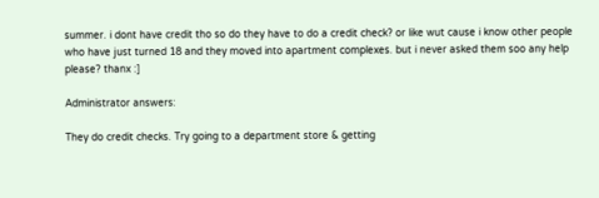summer. i dont have credit tho so do they have to do a credit check? or like wut cause i know other people who have just turned 18 and they moved into apartment complexes. but i never asked them soo any help please? thanx :]

Administrator answers:

They do credit checks. Try going to a department store & getting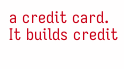a credit card. It builds credit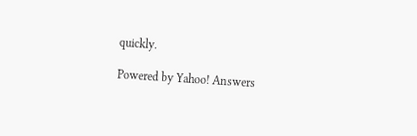quickly.

Powered by Yahoo! Answers